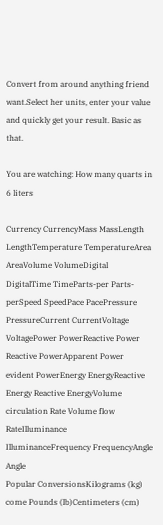Convert from around anything friend want.Select her units, enter your value and quickly get your result. Basic as that.

You are watching: How many quarts in 6 liters

Currency CurrencyMass MassLength LengthTemperature TemperatureArea AreaVolume VolumeDigital DigitalTime TimeParts-per Parts-perSpeed SpeedPace PacePressure PressureCurrent CurrentVoltage VoltagePower PowerReactive Power Reactive PowerApparent Power evident PowerEnergy EnergyReactive Energy Reactive EnergyVolume circulation Rate Volume flow RateIlluminance IlluminanceFrequency FrequencyAngle Angle
Popular ConversionsKilograms (kg) come Pounds (lb)Centimeters (cm)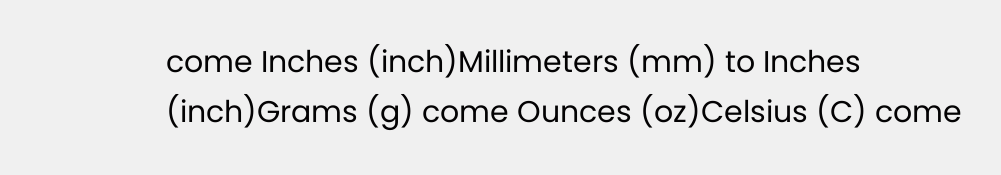come Inches (inch)Millimeters (mm) to Inches (inch)Grams (g) come Ounces (oz)Celsius (C) come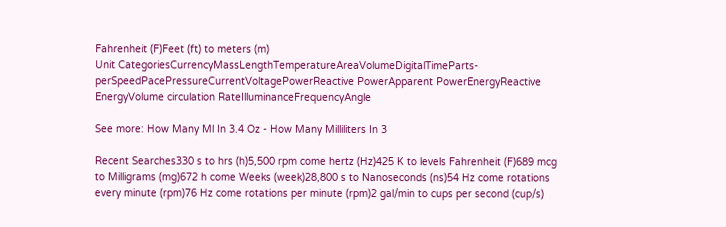Fahrenheit (F)Feet (ft) to meters (m)
Unit CategoriesCurrencyMassLengthTemperatureAreaVolumeDigitalTimeParts-perSpeedPacePressureCurrentVoltagePowerReactive PowerApparent PowerEnergyReactive EnergyVolume circulation RateIlluminanceFrequencyAngle

See more: How Many Ml In 3.4 Oz - How Many Milliliters In 3

Recent Searches330 s to hrs (h)5,500 rpm come hertz (Hz)425 K to levels Fahrenheit (F)689 mcg to Milligrams (mg)672 h come Weeks (week)28,800 s to Nanoseconds (ns)54 Hz come rotations every minute (rpm)76 Hz come rotations per minute (rpm)2 gal/min to cups per second (cup/s)